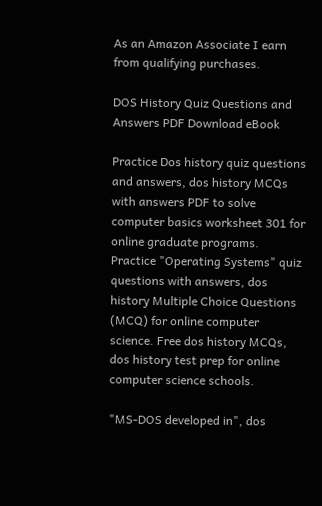As an Amazon Associate I earn from qualifying purchases.

DOS History Quiz Questions and Answers PDF Download eBook

Practice Dos history quiz questions and answers, dos history MCQs with answers PDF to solve computer basics worksheet 301 for online graduate programs. Practice "Operating Systems" quiz questions with answers, dos history Multiple Choice Questions (MCQ) for online computer science. Free dos history MCQs, dos history test prep for online computer science schools.

"MS-DOS developed in", dos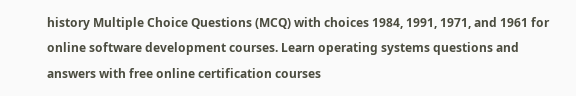history Multiple Choice Questions (MCQ) with choices 1984, 1991, 1971, and 1961 for online software development courses. Learn operating systems questions and answers with free online certification courses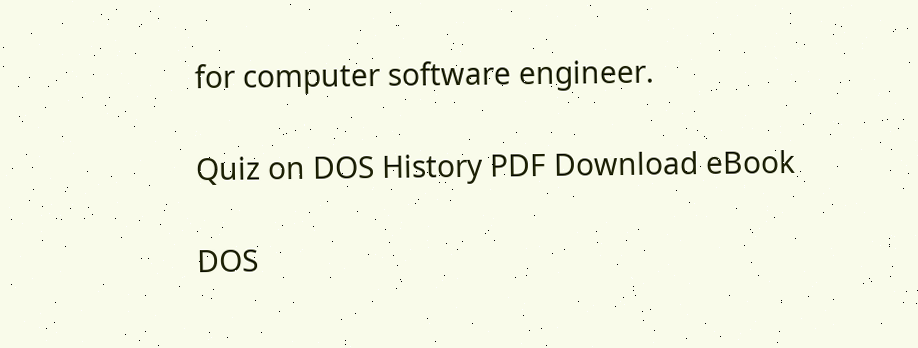for computer software engineer.

Quiz on DOS History PDF Download eBook

DOS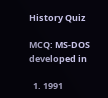History Quiz

MCQ: MS-DOS developed in

  1. 1991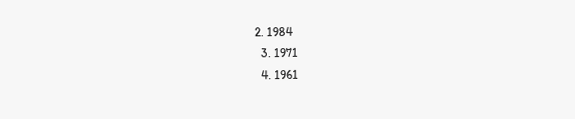2. 1984
  3. 1971
  4. 1961